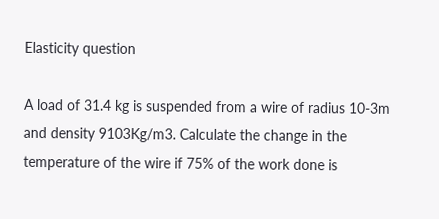Elasticity question

A load of 31.4 kg is suspended from a wire of radius 10-3m and density 9103Kg/m3. Calculate the change in the temperature of the wire if 75% of the work done is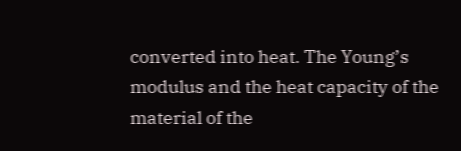converted into heat. The Young’s modulus and the heat capacity of the material of the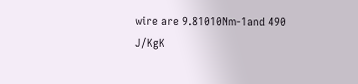wire are 9.81010Nm-1and 490 J/KgK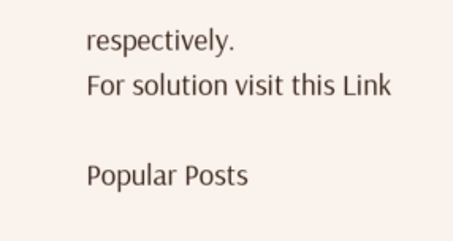respectively.
For solution visit this Link

Popular Posts